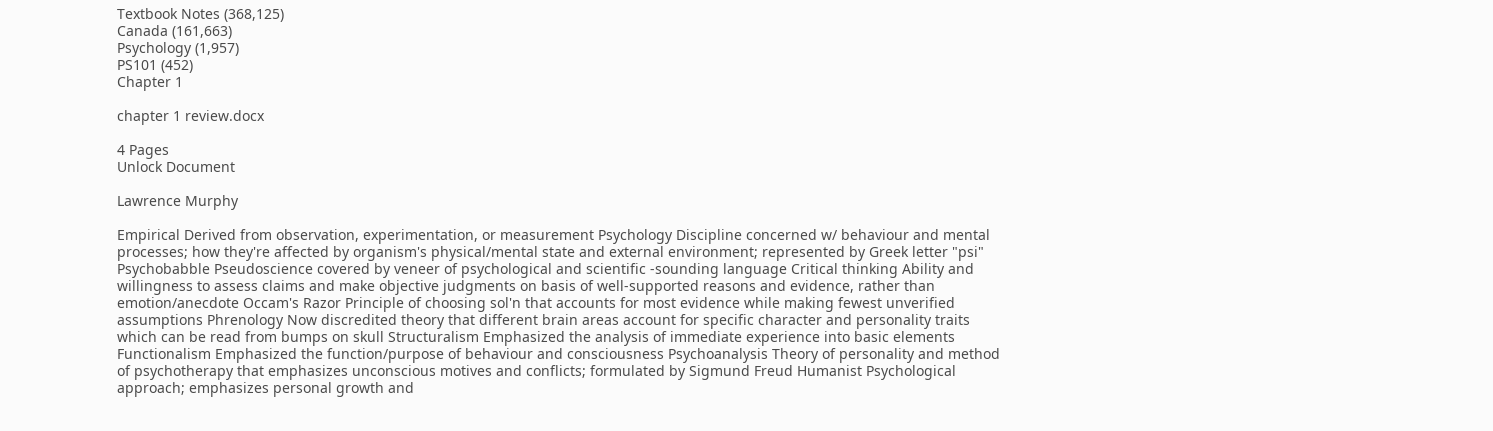Textbook Notes (368,125)
Canada (161,663)
Psychology (1,957)
PS101 (452)
Chapter 1

chapter 1 review.docx

4 Pages
Unlock Document

Lawrence Murphy

Empirical Derived from observation, experimentation, or measurement Psychology Discipline concerned w/ behaviour and mental processes; how they're affected by organism's physical/mental state and external environment; represented by Greek letter "psi" Psychobabble Pseudoscience covered by veneer of psychological and scientific -sounding language Critical thinking Ability and willingness to assess claims and make objective judgments on basis of well-supported reasons and evidence, rather than emotion/anecdote Occam's Razor Principle of choosing sol'n that accounts for most evidence while making fewest unverified assumptions Phrenology Now discredited theory that different brain areas account for specific character and personality traits which can be read from bumps on skull Structuralism Emphasized the analysis of immediate experience into basic elements Functionalism Emphasized the function/purpose of behaviour and consciousness Psychoanalysis Theory of personality and method of psychotherapy that emphasizes unconscious motives and conflicts; formulated by Sigmund Freud Humanist Psychological approach; emphasizes personal growth and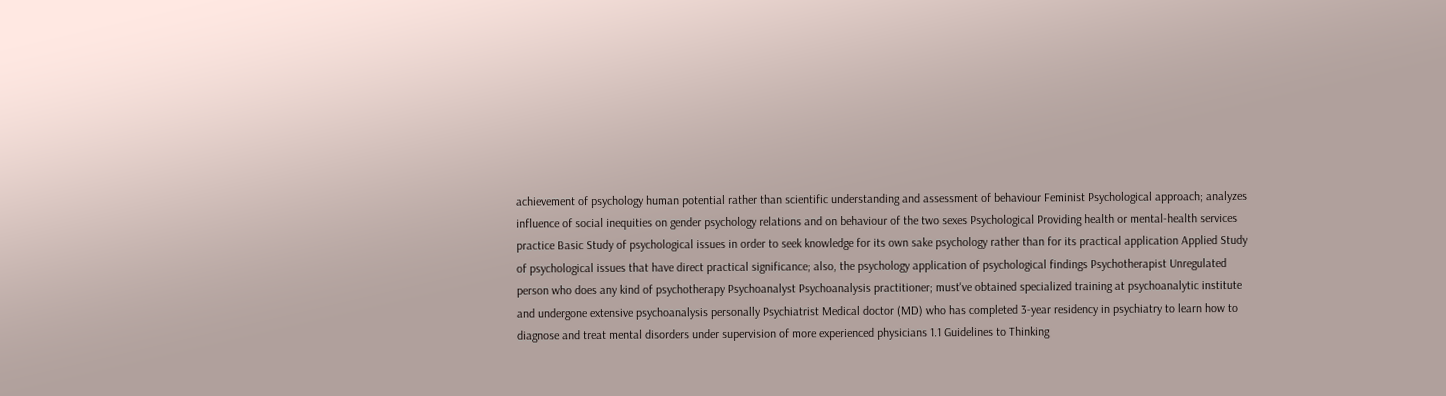achievement of psychology human potential rather than scientific understanding and assessment of behaviour Feminist Psychological approach; analyzes influence of social inequities on gender psychology relations and on behaviour of the two sexes Psychological Providing health or mental-health services practice Basic Study of psychological issues in order to seek knowledge for its own sake psychology rather than for its practical application Applied Study of psychological issues that have direct practical significance; also, the psychology application of psychological findings Psychotherapist Unregulated person who does any kind of psychotherapy Psychoanalyst Psychoanalysis practitioner; must've obtained specialized training at psychoanalytic institute and undergone extensive psychoanalysis personally Psychiatrist Medical doctor (MD) who has completed 3-year residency in psychiatry to learn how to diagnose and treat mental disorders under supervision of more experienced physicians 1.1 Guidelines to Thinking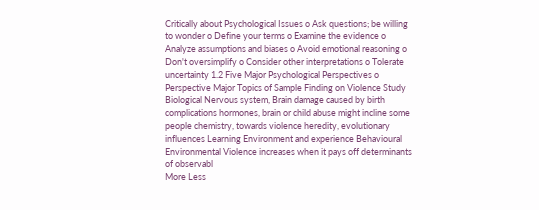Critically about Psychological Issues o Ask questions; be willing to wonder o Define your terms o Examine the evidence o Analyze assumptions and biases o Avoid emotional reasoning o Don't oversimplify o Consider other interpretations o Tolerate uncertainty 1.2 Five Major Psychological Perspectives o Perspective Major Topics of Sample Finding on Violence Study Biological Nervous system, Brain damage caused by birth complications hormones, brain or child abuse might incline some people chemistry, towards violence heredity, evolutionary influences Learning Environment and experience Behavioural Environmental Violence increases when it pays off determinants of observabl
More Less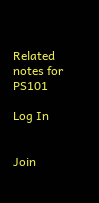Related notes for PS101

Log In


Join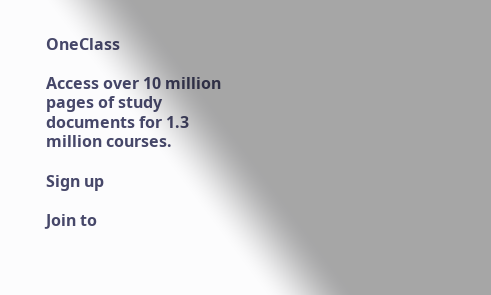OneClass

Access over 10 million pages of study
documents for 1.3 million courses.

Sign up

Join to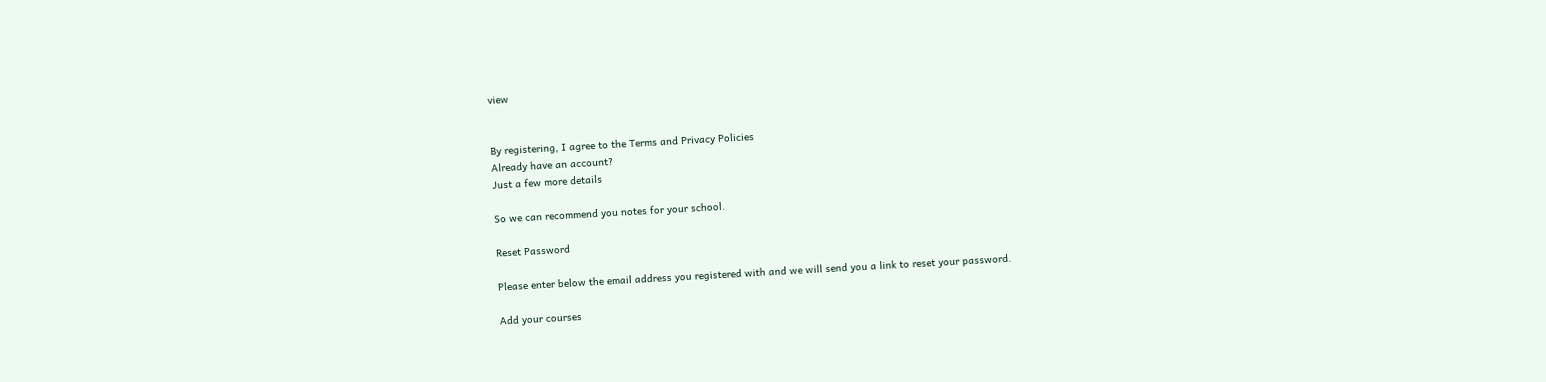view


By registering, I agree to the Terms and Privacy Policies
Already have an account?
Just a few more details

So we can recommend you notes for your school.

Reset Password

Please enter below the email address you registered with and we will send you a link to reset your password.

Add your courses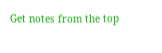Get notes from the top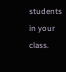students in your class.